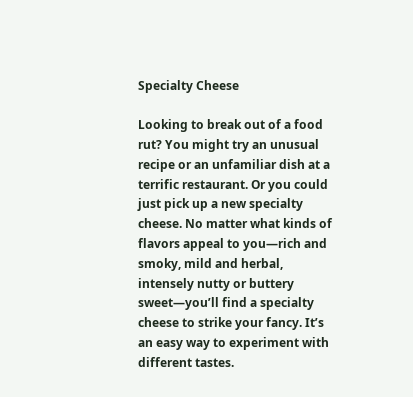Specialty Cheese

Looking to break out of a food rut? You might try an unusual recipe or an unfamiliar dish at a terrific restaurant. Or you could just pick up a new specialty cheese. No matter what kinds of flavors appeal to you—rich and smoky, mild and herbal, intensely nutty or buttery sweet—you’ll find a specialty cheese to strike your fancy. It’s an easy way to experiment with different tastes.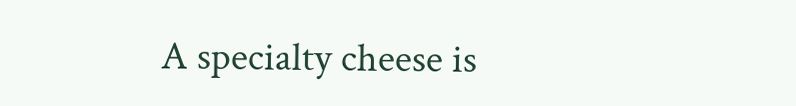A specialty cheese is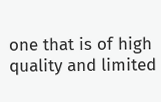one that is of high quality and limited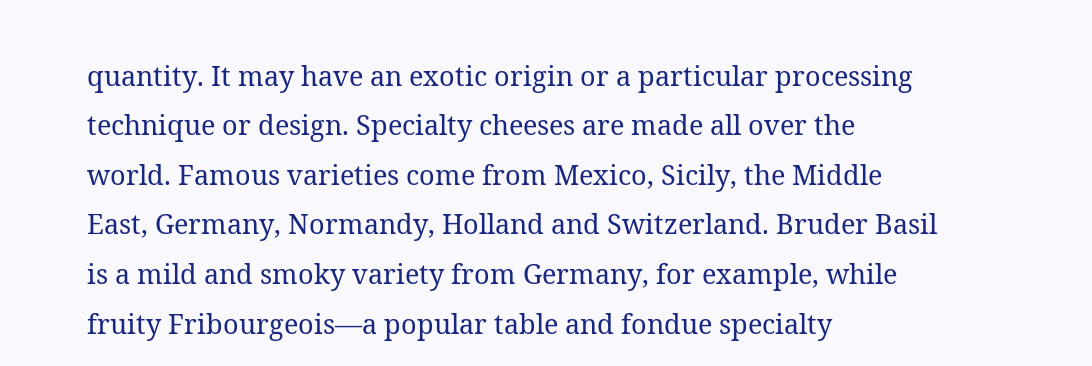quantity. It may have an exotic origin or a particular processing technique or design. Specialty cheeses are made all over the world. Famous varieties come from Mexico, Sicily, the Middle East, Germany, Normandy, Holland and Switzerland. Bruder Basil is a mild and smoky variety from Germany, for example, while fruity Fribourgeois—a popular table and fondue specialty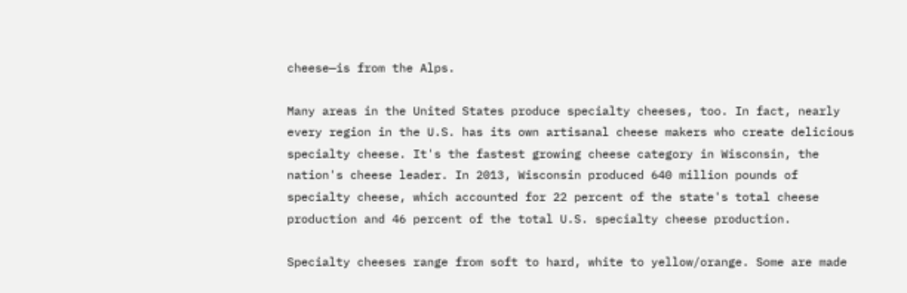cheese—is from the Alps.

Many areas in the United States produce specialty cheeses, too. In fact, nearly every region in the U.S. has its own artisanal cheese makers who create delicious specialty cheese. It's the fastest growing cheese category in Wisconsin, the nation's cheese leader. In 2013, Wisconsin produced 640 million pounds of specialty cheese, which accounted for 22 percent of the state's total cheese production and 46 percent of the total U.S. specialty cheese production.

Specialty cheeses range from soft to hard, white to yellow/orange. Some are made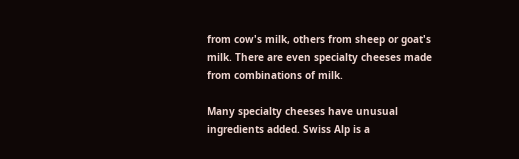from cow's milk, others from sheep or goat's milk. There are even specialty cheeses made from combinations of milk.

Many specialty cheeses have unusual ingredients added. Swiss Alp is a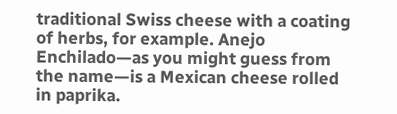traditional Swiss cheese with a coating of herbs, for example. Anejo Enchilado—as you might guess from the name—is a Mexican cheese rolled in paprika.